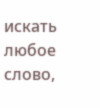искать любое слово,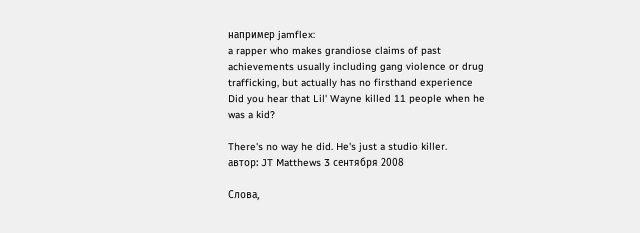например jamflex:
a rapper who makes grandiose claims of past achievements usually including gang violence or drug trafficking, but actually has no firsthand experience
Did you hear that Lil' Wayne killed 11 people when he was a kid?

There's no way he did. He's just a studio killer.
автор: JT Matthews 3 сентября 2008

Слова,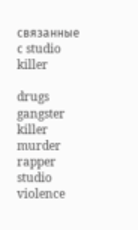связанные с studio killer

drugs gangster killer murder rapper studio violence